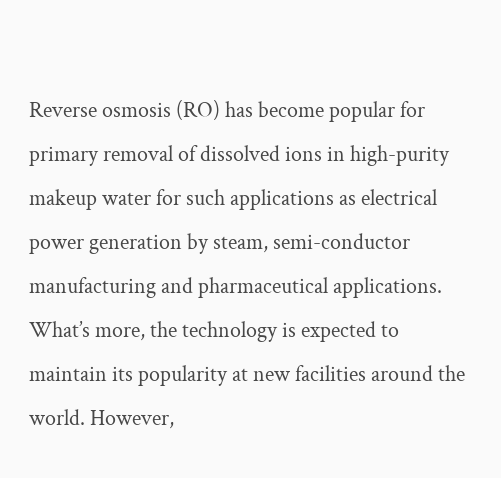Reverse osmosis (RO) has become popular for primary removal of dissolved ions in high-purity makeup water for such applications as electrical power generation by steam, semi-conductor manufacturing and pharmaceutical applications. What’s more, the technology is expected to maintain its popularity at new facilities around the world. However,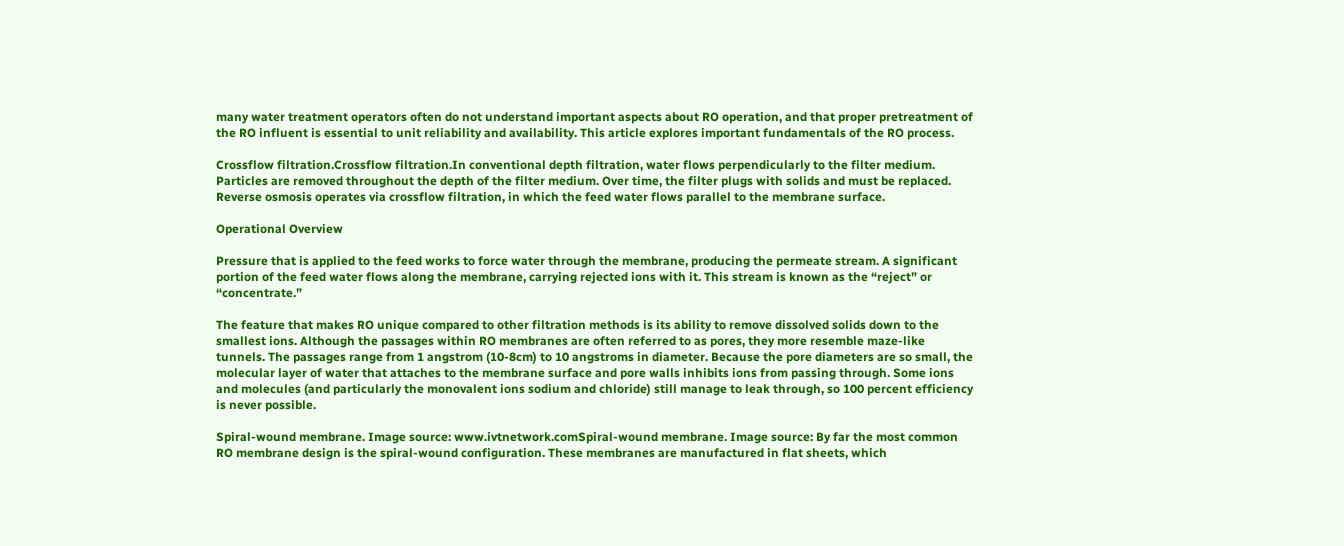many water treatment operators often do not understand important aspects about RO operation, and that proper pretreatment of the RO influent is essential to unit reliability and availability. This article explores important fundamentals of the RO process.

Crossflow filtration.Crossflow filtration.In conventional depth filtration, water flows perpendicularly to the filter medium. Particles are removed throughout the depth of the filter medium. Over time, the filter plugs with solids and must be replaced. Reverse osmosis operates via crossflow filtration, in which the feed water flows parallel to the membrane surface.

Operational Overview

Pressure that is applied to the feed works to force water through the membrane, producing the permeate stream. A significant portion of the feed water flows along the membrane, carrying rejected ions with it. This stream is known as the “reject” or “concentrate.”

The feature that makes RO unique compared to other filtration methods is its ability to remove dissolved solids down to the smallest ions. Although the passages within RO membranes are often referred to as pores, they more resemble maze-like tunnels. The passages range from 1 angstrom (10-8cm) to 10 angstroms in diameter. Because the pore diameters are so small, the molecular layer of water that attaches to the membrane surface and pore walls inhibits ions from passing through. Some ions and molecules (and particularly the monovalent ions sodium and chloride) still manage to leak through, so 100 percent efficiency is never possible.

Spiral-wound membrane. Image source: www.ivtnetwork.comSpiral-wound membrane. Image source: By far the most common RO membrane design is the spiral-wound configuration. These membranes are manufactured in flat sheets, which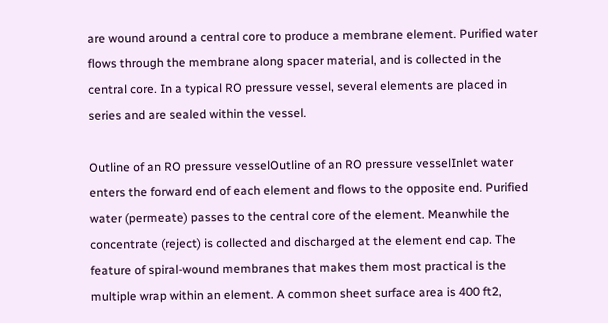are wound around a central core to produce a membrane element. Purified water flows through the membrane along spacer material, and is collected in the central core. In a typical RO pressure vessel, several elements are placed in series and are sealed within the vessel.

Outline of an RO pressure vesselOutline of an RO pressure vesselInlet water enters the forward end of each element and flows to the opposite end. Purified water (permeate) passes to the central core of the element. Meanwhile the concentrate (reject) is collected and discharged at the element end cap. The feature of spiral-wound membranes that makes them most practical is the multiple wrap within an element. A common sheet surface area is 400 ft2,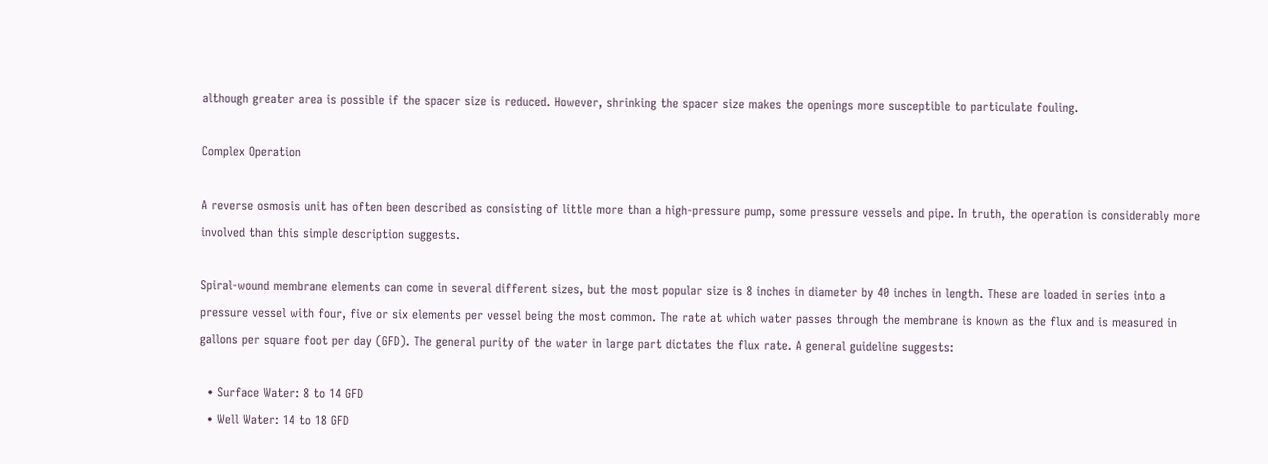although greater area is possible if the spacer size is reduced. However, shrinking the spacer size makes the openings more susceptible to particulate fouling.

Complex Operation

A reverse osmosis unit has often been described as consisting of little more than a high-pressure pump, some pressure vessels and pipe. In truth, the operation is considerably more involved than this simple description suggests.

Spiral-wound membrane elements can come in several different sizes, but the most popular size is 8 inches in diameter by 40 inches in length. These are loaded in series into a pressure vessel with four, five or six elements per vessel being the most common. The rate at which water passes through the membrane is known as the flux and is measured in gallons per square foot per day (GFD). The general purity of the water in large part dictates the flux rate. A general guideline suggests:

  • Surface Water: 8 to 14 GFD
  • Well Water: 14 to 18 GFD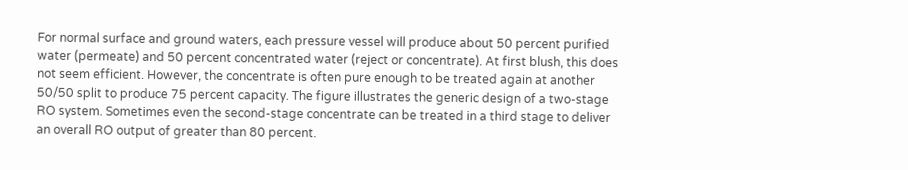For normal surface and ground waters, each pressure vessel will produce about 50 percent purified water (permeate) and 50 percent concentrated water (reject or concentrate). At first blush, this does not seem efficient. However, the concentrate is often pure enough to be treated again at another 50/50 split to produce 75 percent capacity. The figure illustrates the generic design of a two-stage RO system. Sometimes even the second-stage concentrate can be treated in a third stage to deliver an overall RO output of greater than 80 percent.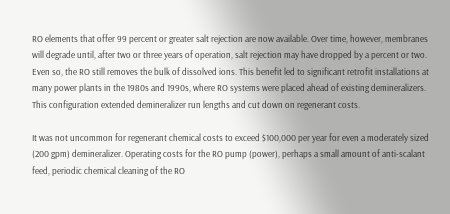RO elements that offer 99 percent or greater salt rejection are now available. Over time, however, membranes will degrade until, after two or three years of operation, salt rejection may have dropped by a percent or two. Even so, the RO still removes the bulk of dissolved ions. This benefit led to significant retrofit installations at many power plants in the 1980s and 1990s, where RO systems were placed ahead of existing demineralizers. This configuration extended demineralizer run lengths and cut down on regenerant costs.

It was not uncommon for regenerant chemical costs to exceed $100,000 per year for even a moderately sized (200 gpm) demineralizer. Operating costs for the RO pump (power), perhaps a small amount of anti-scalant feed, periodic chemical cleaning of the RO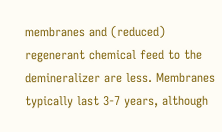membranes and (reduced) regenerant chemical feed to the demineralizer are less. Membranes typically last 3-7 years, although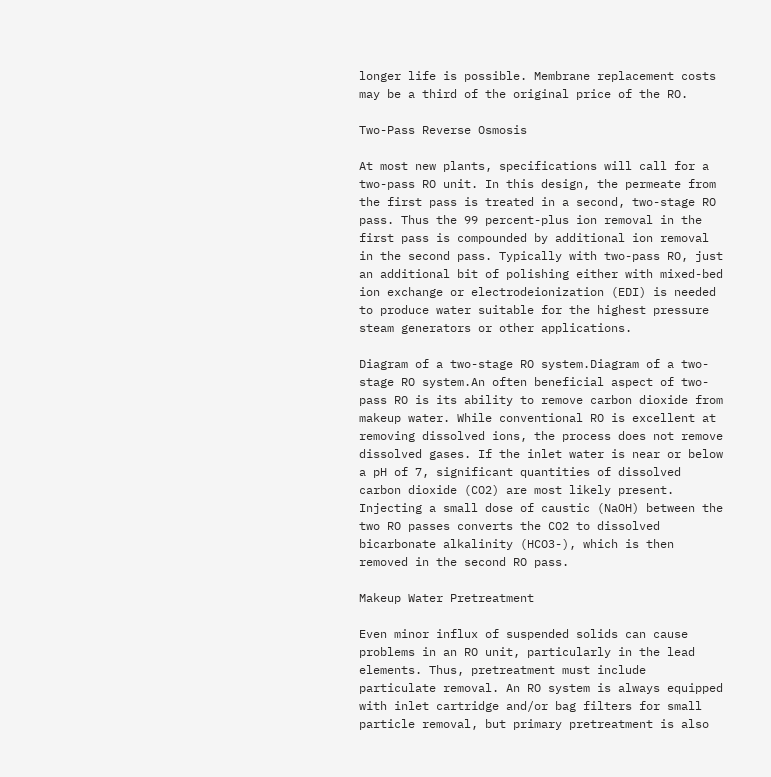longer life is possible. Membrane replacement costs may be a third of the original price of the RO.

Two-Pass Reverse Osmosis

At most new plants, specifications will call for a two-pass RO unit. In this design, the permeate from the first pass is treated in a second, two-stage RO pass. Thus the 99 percent-plus ion removal in the first pass is compounded by additional ion removal in the second pass. Typically with two-pass RO, just an additional bit of polishing either with mixed-bed ion exchange or electrodeionization (EDI) is needed to produce water suitable for the highest pressure steam generators or other applications.

Diagram of a two-stage RO system.Diagram of a two-stage RO system.An often beneficial aspect of two-pass RO is its ability to remove carbon dioxide from makeup water. While conventional RO is excellent at removing dissolved ions, the process does not remove dissolved gases. If the inlet water is near or below a pH of 7, significant quantities of dissolved carbon dioxide (CO2) are most likely present. Injecting a small dose of caustic (NaOH) between the two RO passes converts the CO2 to dissolved bicarbonate alkalinity (HCO3-), which is then removed in the second RO pass.

Makeup Water Pretreatment

Even minor influx of suspended solids can cause problems in an RO unit, particularly in the lead elements. Thus, pretreatment must include particulate removal. An RO system is always equipped with inlet cartridge and/or bag filters for small particle removal, but primary pretreatment is also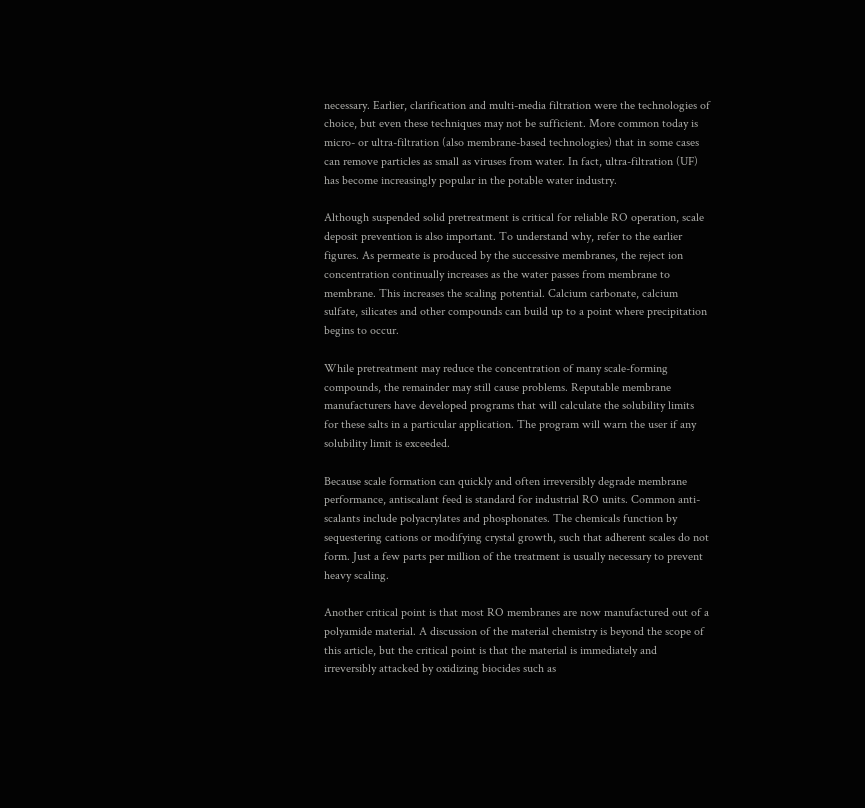necessary. Earlier, clarification and multi-media filtration were the technologies of choice, but even these techniques may not be sufficient. More common today is micro- or ultra-filtration (also membrane-based technologies) that in some cases can remove particles as small as viruses from water. In fact, ultra-filtration (UF) has become increasingly popular in the potable water industry.

Although suspended solid pretreatment is critical for reliable RO operation, scale deposit prevention is also important. To understand why, refer to the earlier figures. As permeate is produced by the successive membranes, the reject ion concentration continually increases as the water passes from membrane to membrane. This increases the scaling potential. Calcium carbonate, calcium sulfate, silicates and other compounds can build up to a point where precipitation begins to occur.

While pretreatment may reduce the concentration of many scale-forming compounds, the remainder may still cause problems. Reputable membrane manufacturers have developed programs that will calculate the solubility limits for these salts in a particular application. The program will warn the user if any solubility limit is exceeded.

Because scale formation can quickly and often irreversibly degrade membrane performance, antiscalant feed is standard for industrial RO units. Common anti-scalants include polyacrylates and phosphonates. The chemicals function by sequestering cations or modifying crystal growth, such that adherent scales do not form. Just a few parts per million of the treatment is usually necessary to prevent heavy scaling.

Another critical point is that most RO membranes are now manufactured out of a polyamide material. A discussion of the material chemistry is beyond the scope of this article, but the critical point is that the material is immediately and irreversibly attacked by oxidizing biocides such as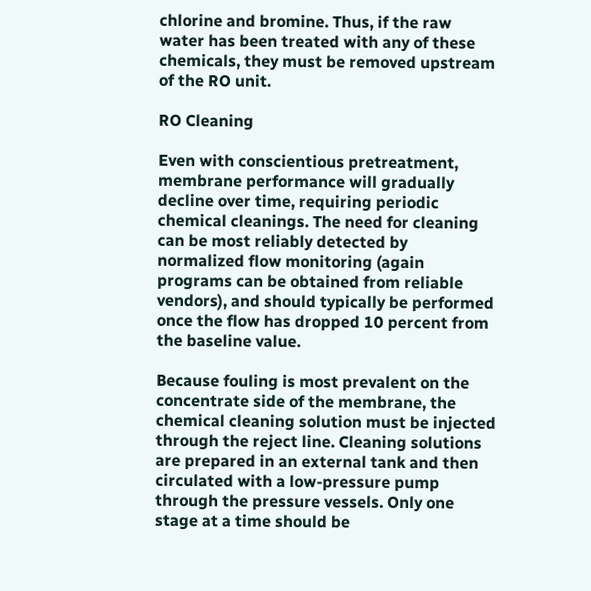chlorine and bromine. Thus, if the raw water has been treated with any of these chemicals, they must be removed upstream of the RO unit.

RO Cleaning

Even with conscientious pretreatment, membrane performance will gradually decline over time, requiring periodic chemical cleanings. The need for cleaning can be most reliably detected by normalized flow monitoring (again programs can be obtained from reliable vendors), and should typically be performed once the flow has dropped 10 percent from the baseline value.

Because fouling is most prevalent on the concentrate side of the membrane, the chemical cleaning solution must be injected through the reject line. Cleaning solutions are prepared in an external tank and then circulated with a low-pressure pump through the pressure vessels. Only one stage at a time should be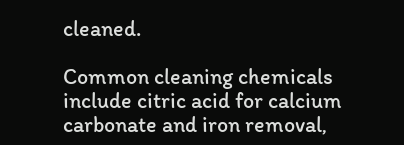cleaned.

Common cleaning chemicals include citric acid for calcium carbonate and iron removal,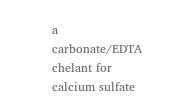a carbonate/EDTA chelant for calcium sulfate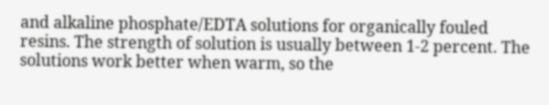and alkaline phosphate/EDTA solutions for organically fouled resins. The strength of solution is usually between 1-2 percent. The solutions work better when warm, so the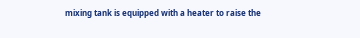mixing tank is equipped with a heater to raise the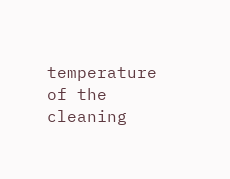temperature of the cleaning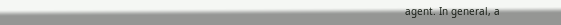agent. In general, a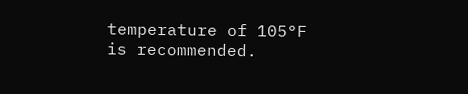temperature of 105°F is recommended.